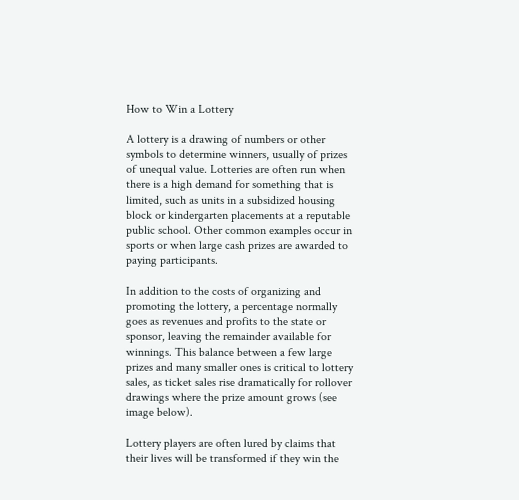How to Win a Lottery

A lottery is a drawing of numbers or other symbols to determine winners, usually of prizes of unequal value. Lotteries are often run when there is a high demand for something that is limited, such as units in a subsidized housing block or kindergarten placements at a reputable public school. Other common examples occur in sports or when large cash prizes are awarded to paying participants.

In addition to the costs of organizing and promoting the lottery, a percentage normally goes as revenues and profits to the state or sponsor, leaving the remainder available for winnings. This balance between a few large prizes and many smaller ones is critical to lottery sales, as ticket sales rise dramatically for rollover drawings where the prize amount grows (see image below).

Lottery players are often lured by claims that their lives will be transformed if they win the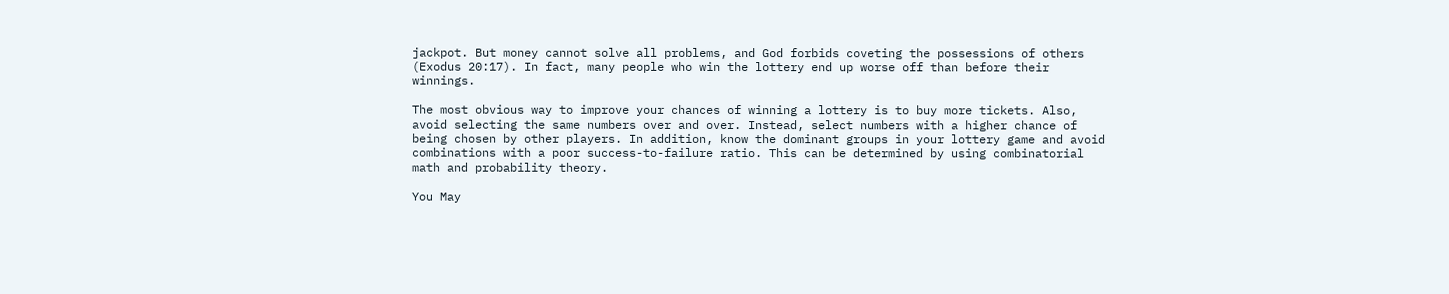jackpot. But money cannot solve all problems, and God forbids coveting the possessions of others (Exodus 20:17). In fact, many people who win the lottery end up worse off than before their winnings.

The most obvious way to improve your chances of winning a lottery is to buy more tickets. Also, avoid selecting the same numbers over and over. Instead, select numbers with a higher chance of being chosen by other players. In addition, know the dominant groups in your lottery game and avoid combinations with a poor success-to-failure ratio. This can be determined by using combinatorial math and probability theory.

You May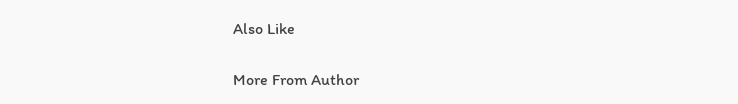Also Like

More From Author